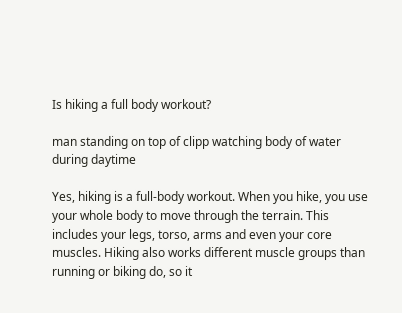Is hiking a full body workout?

man standing on top of clipp watching body of water during daytime

Yes, hiking is a full-body workout. When you hike, you use your whole body to move through the terrain. This includes your legs, torso, arms and even your core muscles. Hiking also works different muscle groups than running or biking do, so it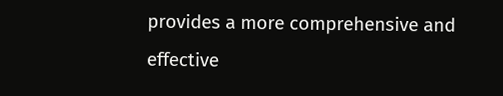provides a more comprehensive and effective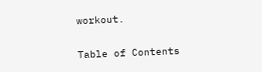workout.

Table of Contents